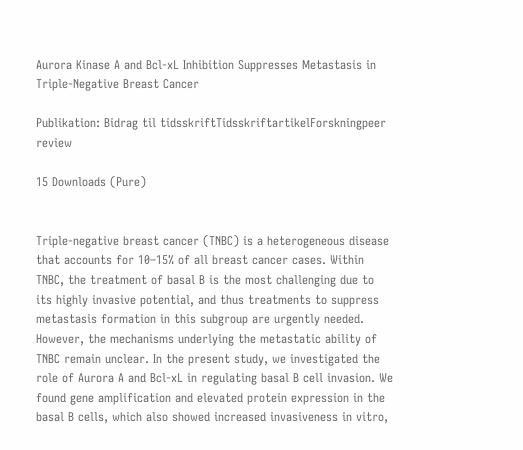Aurora Kinase A and Bcl-xL Inhibition Suppresses Metastasis in Triple-Negative Breast Cancer

Publikation: Bidrag til tidsskriftTidsskriftartikelForskningpeer review

15 Downloads (Pure)


Triple-negative breast cancer (TNBC) is a heterogeneous disease that accounts for 10–15% of all breast cancer cases. Within TNBC, the treatment of basal B is the most challenging due to its highly invasive potential, and thus treatments to suppress metastasis formation in this subgroup are urgently needed. However, the mechanisms underlying the metastatic ability of TNBC remain unclear. In the present study, we investigated the role of Aurora A and Bcl-xL in regulating basal B cell invasion. We found gene amplification and elevated protein expression in the basal B cells, which also showed increased invasiveness in vitro,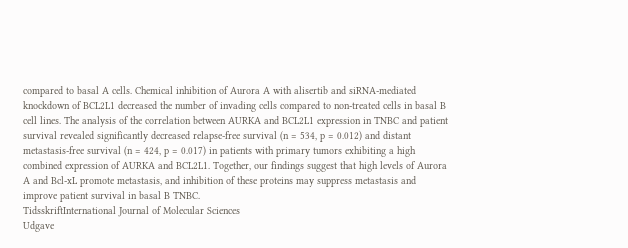compared to basal A cells. Chemical inhibition of Aurora A with alisertib and siRNA-mediated knockdown of BCL2L1 decreased the number of invading cells compared to non-treated cells in basal B cell lines. The analysis of the correlation between AURKA and BCL2L1 expression in TNBC and patient survival revealed significantly decreased relapse-free survival (n = 534, p = 0.012) and distant metastasis-free survival (n = 424, p = 0.017) in patients with primary tumors exhibiting a high combined expression of AURKA and BCL2L1. Together, our findings suggest that high levels of Aurora A and Bcl-xL promote metastasis, and inhibition of these proteins may suppress metastasis and improve patient survival in basal B TNBC.
TidsskriftInternational Journal of Molecular Sciences
Udgave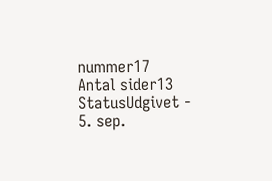nummer17
Antal sider13
StatusUdgivet - 5. sep.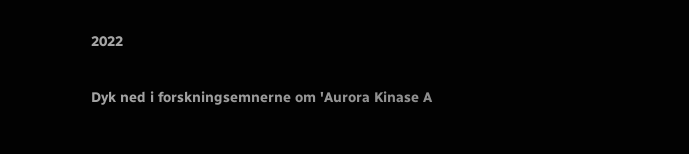2022


Dyk ned i forskningsemnerne om 'Aurora Kinase A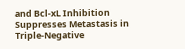and Bcl-xL Inhibition Suppresses Metastasis in Triple-Negative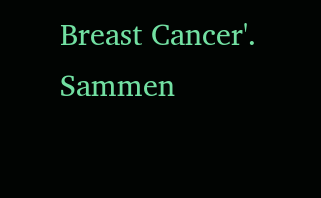Breast Cancer'. Sammen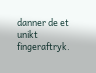danner de et unikt fingeraftryk.